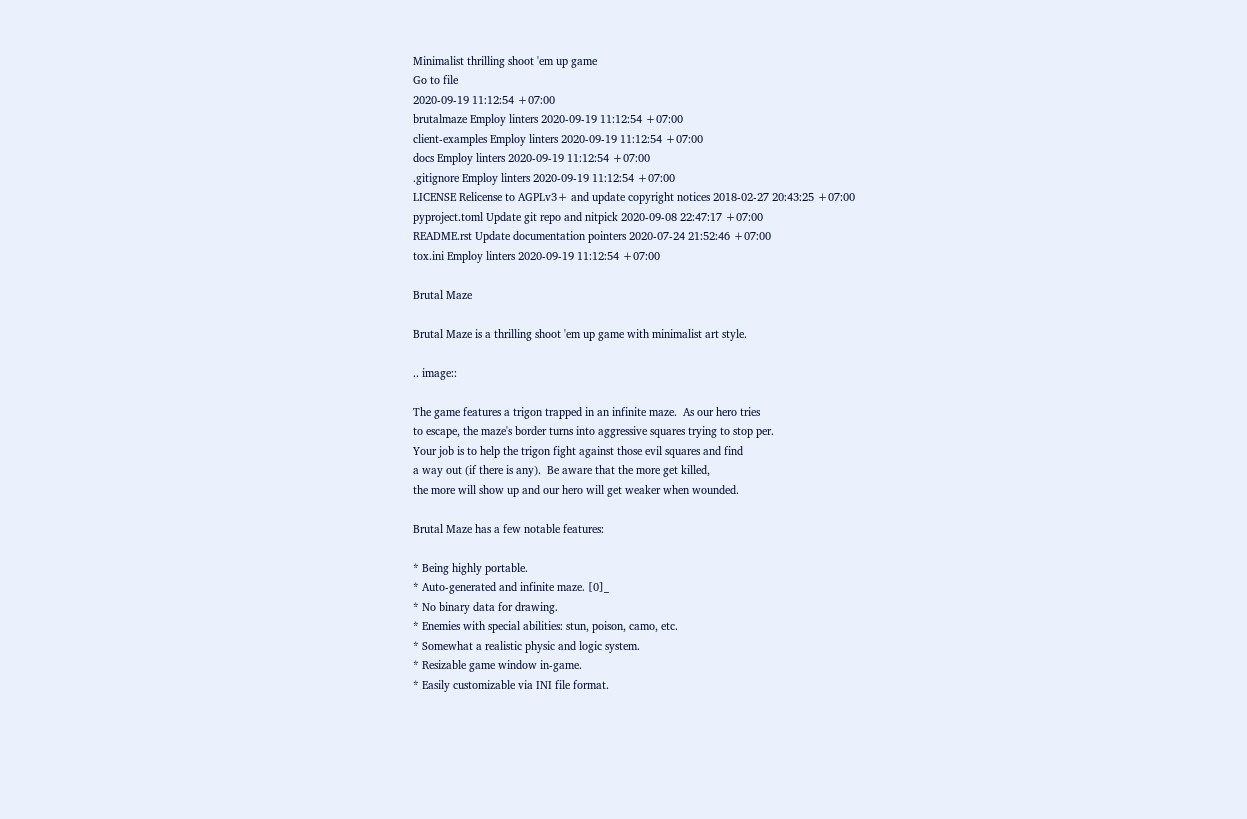Minimalist thrilling shoot 'em up game
Go to file
2020-09-19 11:12:54 +07:00
brutalmaze Employ linters 2020-09-19 11:12:54 +07:00
client-examples Employ linters 2020-09-19 11:12:54 +07:00
docs Employ linters 2020-09-19 11:12:54 +07:00
.gitignore Employ linters 2020-09-19 11:12:54 +07:00
LICENSE Relicense to AGPLv3+ and update copyright notices 2018-02-27 20:43:25 +07:00
pyproject.toml Update git repo and nitpick 2020-09-08 22:47:17 +07:00
README.rst Update documentation pointers 2020-07-24 21:52:46 +07:00
tox.ini Employ linters 2020-09-19 11:12:54 +07:00

Brutal Maze

Brutal Maze is a thrilling shoot 'em up game with minimalist art style.

.. image::

The game features a trigon trapped in an infinite maze.  As our hero tries
to escape, the maze's border turns into aggressive squares trying to stop per.
Your job is to help the trigon fight against those evil squares and find
a way out (if there is any).  Be aware that the more get killed,
the more will show up and our hero will get weaker when wounded.

Brutal Maze has a few notable features:

* Being highly portable.
* Auto-generated and infinite maze. [0]_
* No binary data for drawing.
* Enemies with special abilities: stun, poison, camo, etc.
* Somewhat a realistic physic and logic system.
* Resizable game window in-game.
* Easily customizable via INI file format.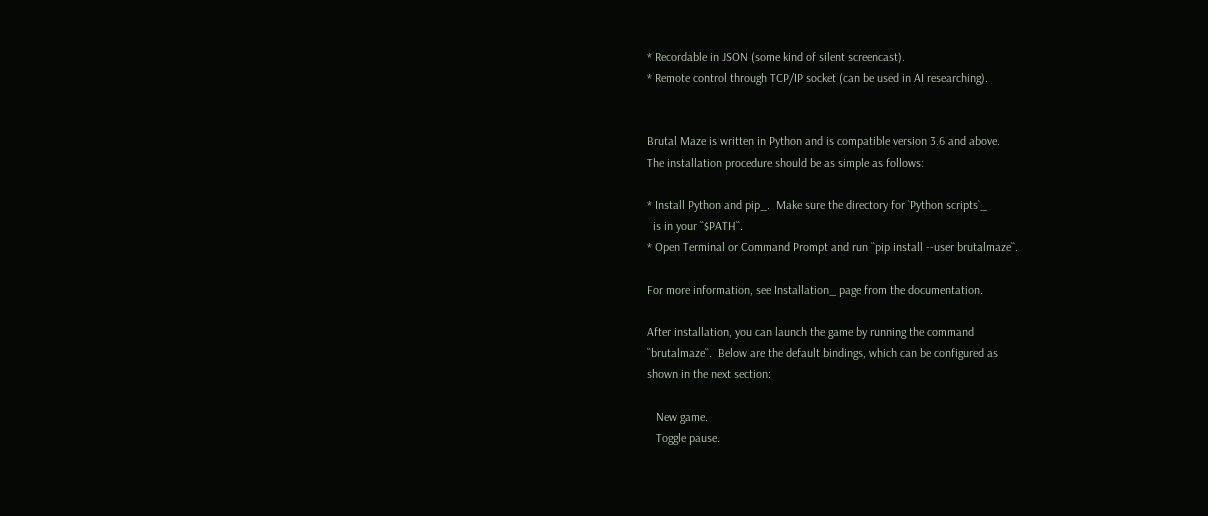* Recordable in JSON (some kind of silent screencast).
* Remote control through TCP/IP socket (can be used in AI researching).


Brutal Maze is written in Python and is compatible version 3.6 and above.
The installation procedure should be as simple as follows:

* Install Python and pip_.  Make sure the directory for `Python scripts`_
  is in your ``$PATH``.
* Open Terminal or Command Prompt and run ``pip install --user brutalmaze``.

For more information, see Installation_ page from the documentation.

After installation, you can launch the game by running the command
``brutalmaze``.  Below are the default bindings, which can be configured as
shown in the next section:

   New game.
   Toggle pause.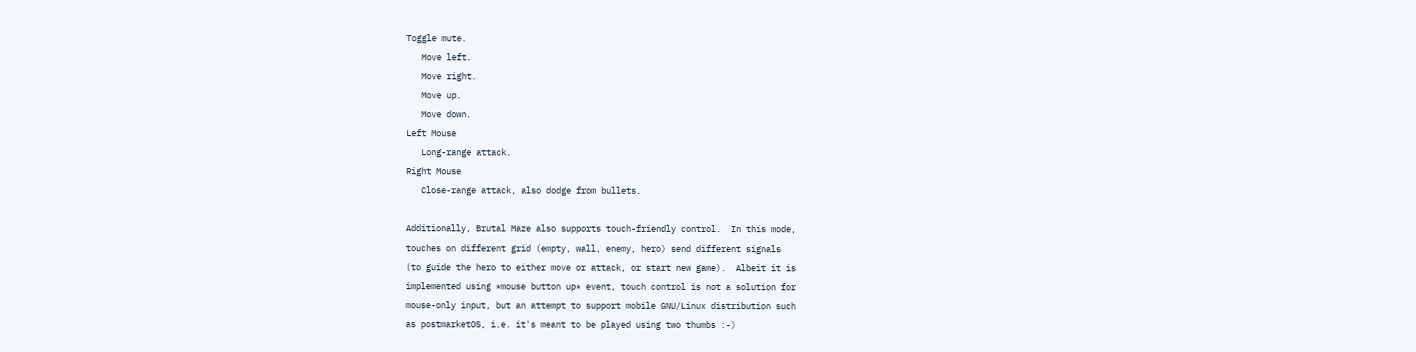Toggle mute.
   Move left.
   Move right.
   Move up.
   Move down.
Left Mouse
   Long-range attack.
Right Mouse
   Close-range attack, also dodge from bullets.

Additionally, Brutal Maze also supports touch-friendly control.  In this mode,
touches on different grid (empty, wall, enemy, hero) send different signals
(to guide the hero to either move or attack, or start new game).  Albeit it is
implemented using *mouse button up* event, touch control is not a solution for
mouse-only input, but an attempt to support mobile GNU/Linux distribution such
as postmarketOS, i.e. it's meant to be played using two thumbs :-)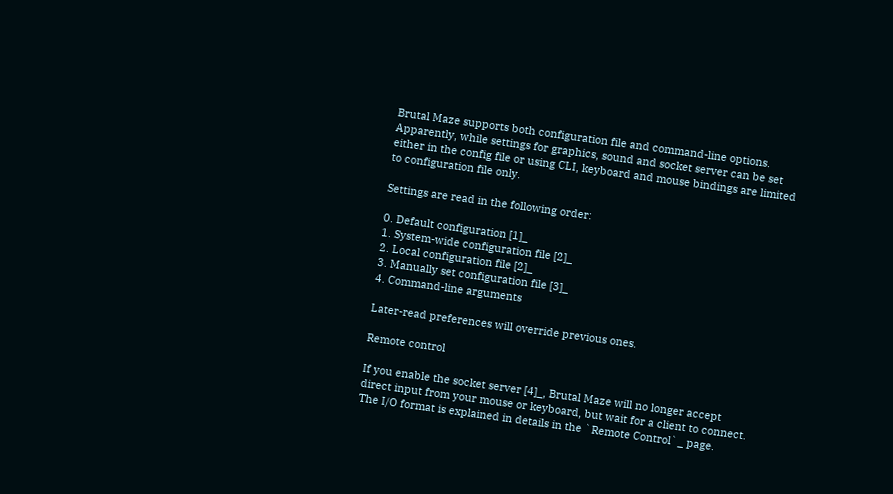Brutal Maze supports both configuration file and command-line options.
Apparently, while settings for graphics, sound and socket server can be set
either in the config file or using CLI, keyboard and mouse bindings are limited
to configuration file only.

Settings are read in the following order:

0. Default configuration [1]_
1. System-wide configuration file [2]_
2. Local configuration file [2]_
3. Manually set configuration file [3]_
4. Command-line arguments

Later-read preferences will override previous ones.

Remote control

If you enable the socket server [4]_, Brutal Maze will no longer accept
direct input from your mouse or keyboard, but wait for a client to connect.
The I/O format is explained in details in the `Remote Control`_ page.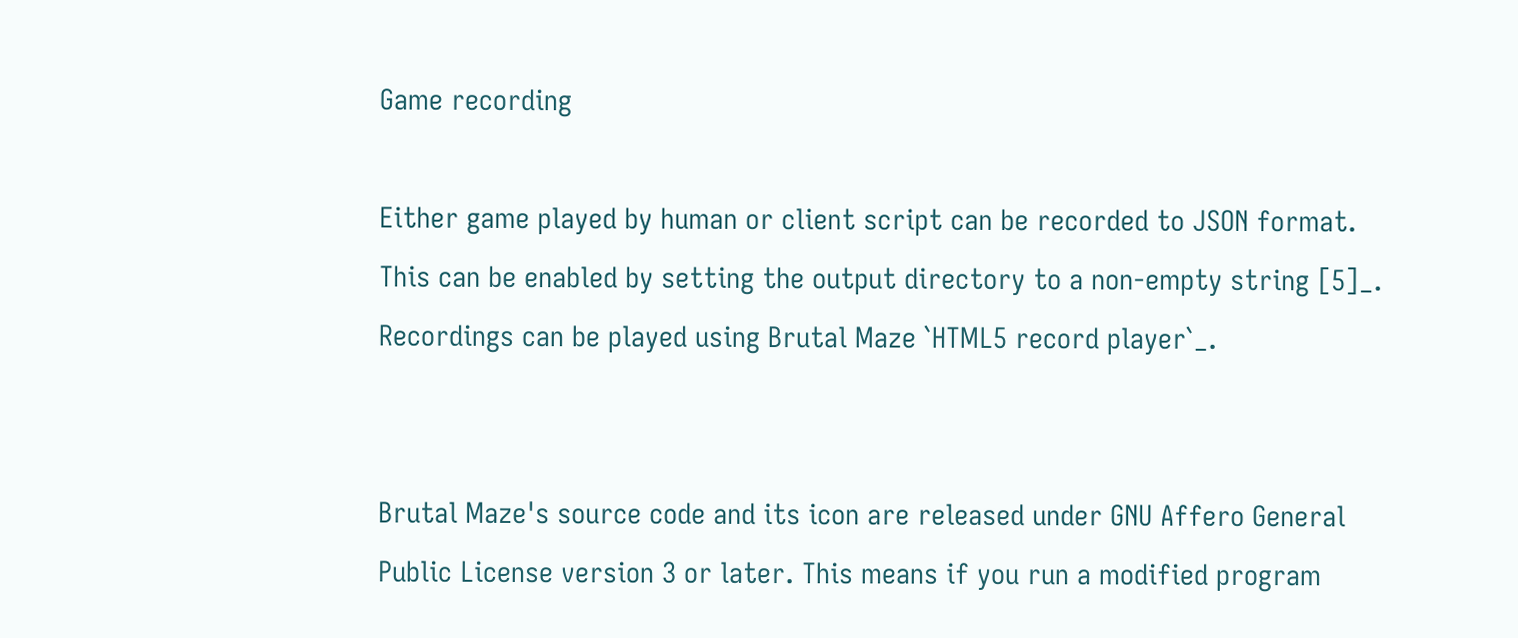Game recording

Either game played by human or client script can be recorded to JSON format.
This can be enabled by setting the output directory to a non-empty string [5]_.
Recordings can be played using Brutal Maze `HTML5 record player`_.


Brutal Maze's source code and its icon are released under GNU Affero General
Public License version 3 or later. This means if you run a modified program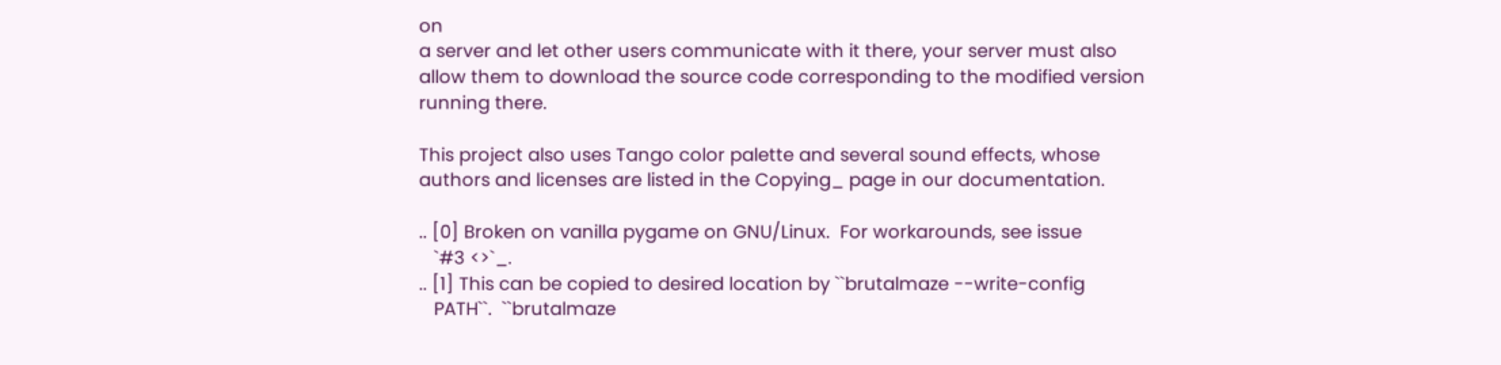on
a server and let other users communicate with it there, your server must also
allow them to download the source code corresponding to the modified version
running there.

This project also uses Tango color palette and several sound effects, whose
authors and licenses are listed in the Copying_ page in our documentation.

.. [0] Broken on vanilla pygame on GNU/Linux.  For workarounds, see issue
   `#3 <>`_.
.. [1] This can be copied to desired location by ``brutalmaze --write-config
   PATH``.  ``brutalmaze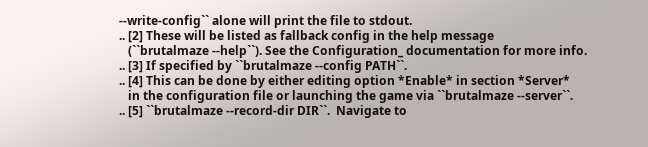--write-config`` alone will print the file to stdout.
.. [2] These will be listed as fallback config in the help message
   (``brutalmaze --help``). See the Configuration_ documentation for more info.
.. [3] If specified by ``brutalmaze --config PATH``.
.. [4] This can be done by either editing option *Enable* in section *Server*
   in the configuration file or launching the game via ``brutalmaze --server``.
.. [5] ``brutalmaze --record-dir DIR``.  Navigate to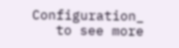Configuration_
   to see more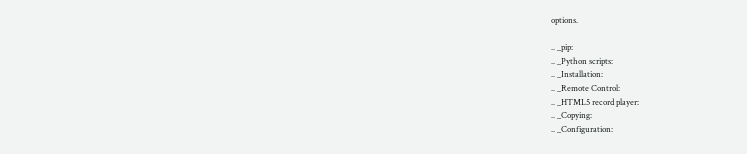options.

.. _pip:
.. _Python scripts:
.. _Installation:
.. _Remote Control:
.. _HTML5 record player:
.. _Copying:
.. _Configuration: